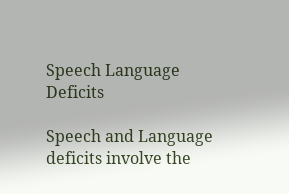Speech Language Deficits

Speech and Language deficits involve the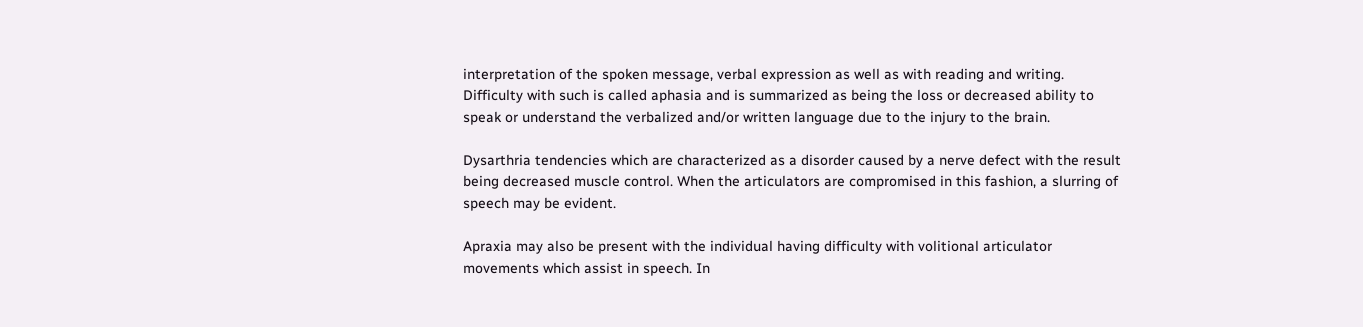interpretation of the spoken message, verbal expression as well as with reading and writing. Difficulty with such is called aphasia and is summarized as being the loss or decreased ability to speak or understand the verbalized and/or written language due to the injury to the brain.

Dysarthria tendencies which are characterized as a disorder caused by a nerve defect with the result being decreased muscle control. When the articulators are compromised in this fashion, a slurring of speech may be evident.

Apraxia may also be present with the individual having difficulty with volitional articulator movements which assist in speech. In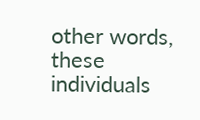other words, these individuals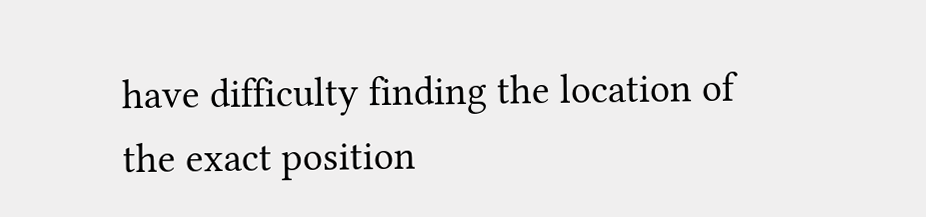have difficulty finding the location of the exact position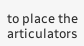to place the articulators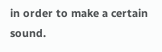in order to make a certain sound.